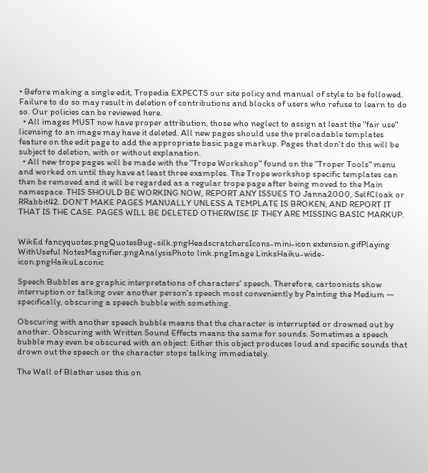• Before making a single edit, Tropedia EXPECTS our site policy and manual of style to be followed. Failure to do so may result in deletion of contributions and blocks of users who refuse to learn to do so. Our policies can be reviewed here.
  • All images MUST now have proper attribution, those who neglect to assign at least the "fair use" licensing to an image may have it deleted. All new pages should use the preloadable templates feature on the edit page to add the appropriate basic page markup. Pages that don't do this will be subject to deletion, with or without explanation.
  • All new trope pages will be made with the "Trope Workshop" found on the "Troper Tools" menu and worked on until they have at least three examples. The Trope workshop specific templates can then be removed and it will be regarded as a regular trope page after being moved to the Main namespace. THIS SHOULD BE WORKING NOW, REPORT ANY ISSUES TO Janna2000, SelfCloak or RRabbit42. DON'T MAKE PAGES MANUALLY UNLESS A TEMPLATE IS BROKEN, AND REPORT IT THAT IS THE CASE. PAGES WILL BE DELETED OTHERWISE IF THEY ARE MISSING BASIC MARKUP.


WikEd fancyquotes.pngQuotesBug-silk.pngHeadscratchersIcons-mini-icon extension.gifPlaying WithUseful NotesMagnifier.pngAnalysisPhoto link.pngImage LinksHaiku-wide-icon.pngHaikuLaconic

Speech Bubbles are graphic interpretations of characters' speech. Therefore, cartoonists show interruption or talking over another person's speech most conveniently by Painting the Medium — specifically, obscuring a speech bubble with something.

Obscuring with another speech bubble means that the character is interrupted or drowned out by another. Obscuring with Written Sound Effects means the same for sounds. Sometimes a speech bubble may even be obscured with an object: Either this object produces loud and specific sounds that drown out the speech or the character stops talking immediately.

The Wall of Blather uses this on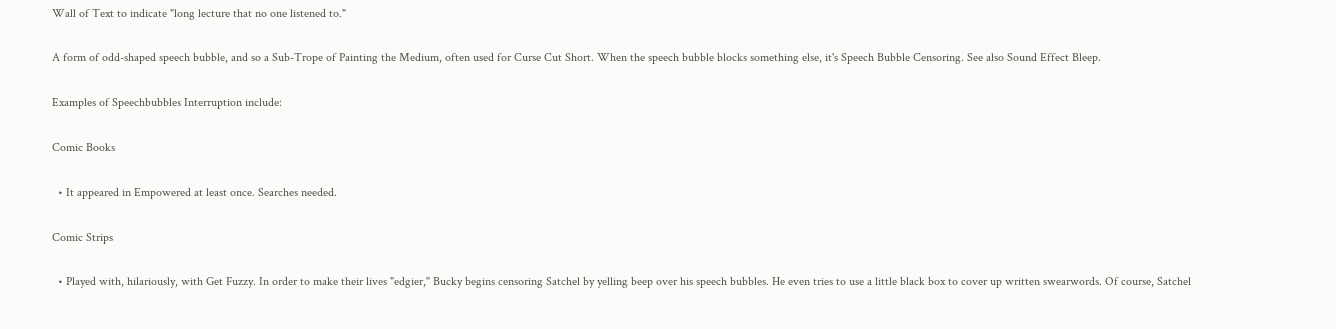Wall of Text to indicate "long lecture that no one listened to."

A form of odd-shaped speech bubble, and so a Sub-Trope of Painting the Medium, often used for Curse Cut Short. When the speech bubble blocks something else, it's Speech Bubble Censoring. See also Sound Effect Bleep.

Examples of Speechbubbles Interruption include:

Comic Books

  • It appeared in Empowered at least once. Searches needed.

Comic Strips

  • Played with, hilariously, with Get Fuzzy. In order to make their lives "edgier," Bucky begins censoring Satchel by yelling beep over his speech bubbles. He even tries to use a little black box to cover up written swearwords. Of course, Satchel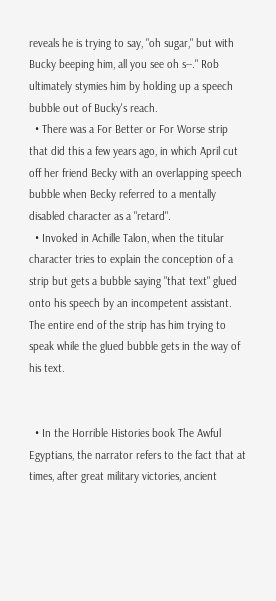reveals he is trying to say, "oh sugar," but with Bucky beeping him, all you see oh s--." Rob ultimately stymies him by holding up a speech bubble out of Bucky's reach.
  • There was a For Better or For Worse strip that did this a few years ago, in which April cut off her friend Becky with an overlapping speech bubble when Becky referred to a mentally disabled character as a "retard".
  • Invoked in Achille Talon, when the titular character tries to explain the conception of a strip but gets a bubble saying "that text" glued onto his speech by an incompetent assistant. The entire end of the strip has him trying to speak while the glued bubble gets in the way of his text.


  • In the Horrible Histories book The Awful Egyptians, the narrator refers to the fact that at times, after great military victories, ancient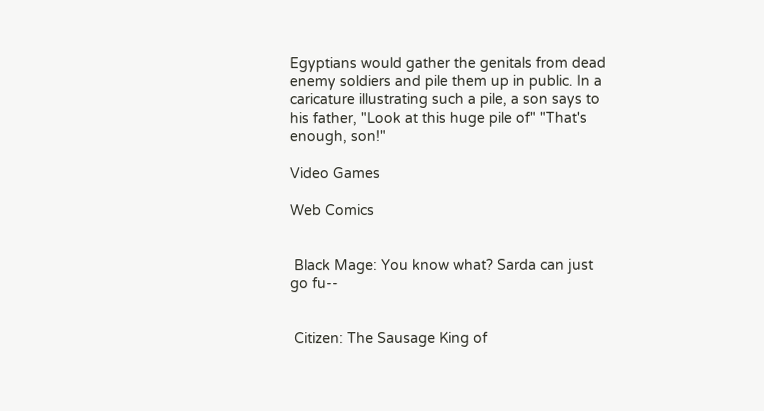Egyptians would gather the genitals from dead enemy soldiers and pile them up in public. In a caricature illustrating such a pile, a son says to his father, "Look at this huge pile of" "That's enough, son!"

Video Games

Web Comics


 Black Mage: You know what? Sarda can just go fu--


 Citizen: The Sausage King of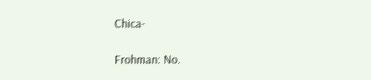Chica-

Frohman: No.